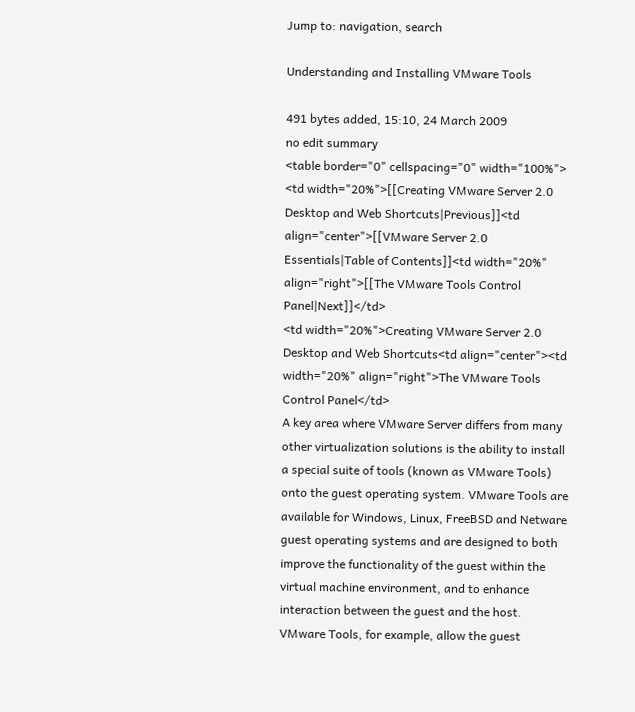Jump to: navigation, search

Understanding and Installing VMware Tools

491 bytes added, 15:10, 24 March 2009
no edit summary
<table border="0" cellspacing="0" width="100%">
<td width="20%">[[Creating VMware Server 2.0 Desktop and Web Shortcuts|Previous]]<td align="center">[[VMware Server 2.0 Essentials|Table of Contents]]<td width="20%" align="right">[[The VMware Tools Control Panel|Next]]</td>
<td width="20%">Creating VMware Server 2.0 Desktop and Web Shortcuts<td align="center"><td width="20%" align="right">The VMware Tools Control Panel</td>
A key area where VMware Server differs from many other virtualization solutions is the ability to install a special suite of tools (known as VMware Tools) onto the guest operating system. VMware Tools are available for Windows, Linux, FreeBSD and Netware guest operating systems and are designed to both improve the functionality of the guest within the virtual machine environment, and to enhance interaction between the guest and the host. VMware Tools, for example, allow the guest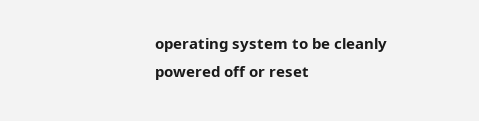operating system to be cleanly powered off or reset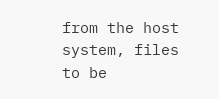from the host system, files to be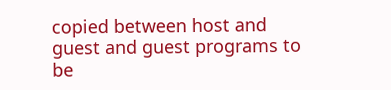copied between host and guest and guest programs to be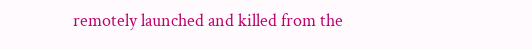remotely launched and killed from the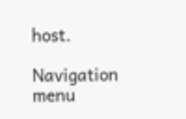host.

Navigation menu